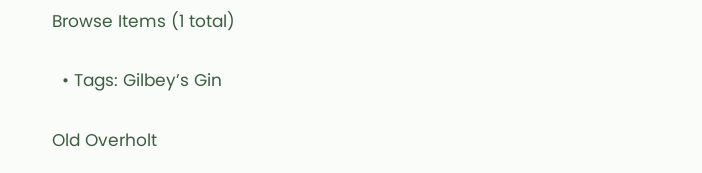Browse Items (1 total)

  • Tags: Gilbey’s Gin

Old Overholt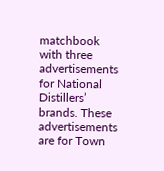matchbook with three advertisements for National Distillers’ brands. These advertisements are for Town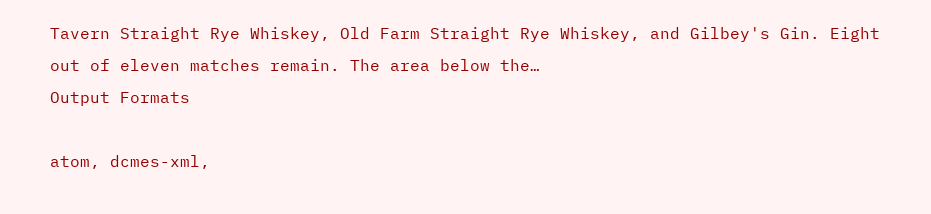Tavern Straight Rye Whiskey, Old Farm Straight Rye Whiskey, and Gilbey's Gin. Eight out of eleven matches remain. The area below the…
Output Formats

atom, dcmes-xml,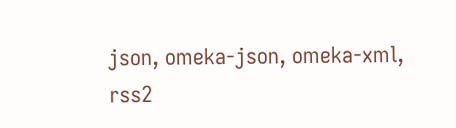json, omeka-json, omeka-xml, rss2